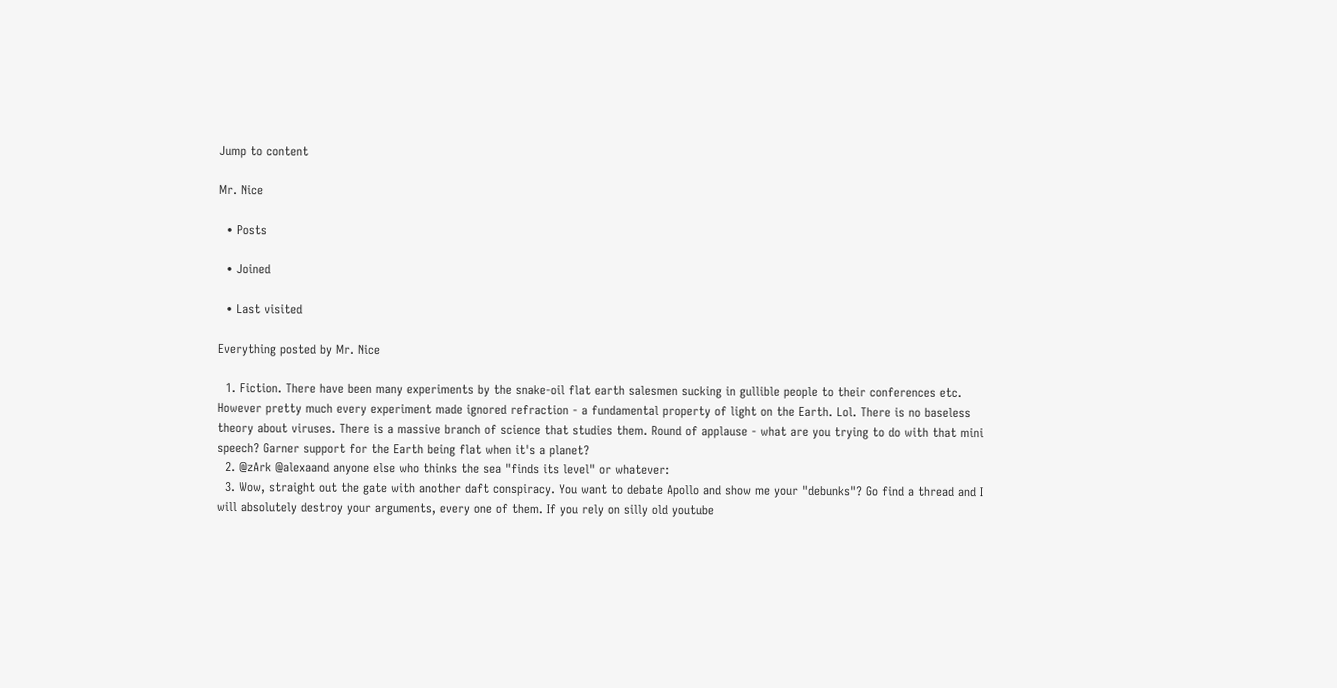Jump to content

Mr. Nice

  • Posts

  • Joined

  • Last visited

Everything posted by Mr. Nice

  1. Fiction. There have been many experiments by the snake-oil flat earth salesmen sucking in gullible people to their conferences etc. However pretty much every experiment made ignored refraction - a fundamental property of light on the Earth. Lol. There is no baseless theory about viruses. There is a massive branch of science that studies them. Round of applause - what are you trying to do with that mini speech? Garner support for the Earth being flat when it's a planet?
  2. @zArk @alexaand anyone else who thinks the sea "finds its level" or whatever:
  3. Wow, straight out the gate with another daft conspiracy. You want to debate Apollo and show me your "debunks"? Go find a thread and I will absolutely destroy your arguments, every one of them. If you rely on silly old youtube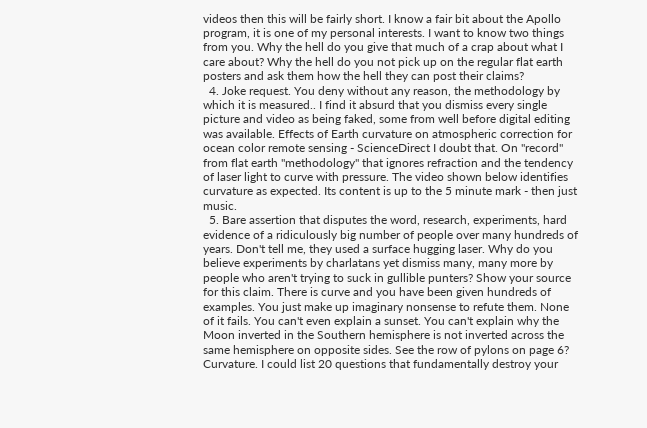videos then this will be fairly short. I know a fair bit about the Apollo program, it is one of my personal interests. I want to know two things from you. Why the hell do you give that much of a crap about what I care about? Why the hell do you not pick up on the regular flat earth posters and ask them how the hell they can post their claims?
  4. Joke request. You deny without any reason, the methodology by which it is measured.. I find it absurd that you dismiss every single picture and video as being faked, some from well before digital editing was available. Effects of Earth curvature on atmospheric correction for ocean color remote sensing - ScienceDirect I doubt that. On "record" from flat earth "methodology" that ignores refraction and the tendency of laser light to curve with pressure. The video shown below identifies curvature as expected. Its content is up to the 5 minute mark - then just music.
  5. Bare assertion that disputes the word, research, experiments, hard evidence of a ridiculously big number of people over many hundreds of years. Don't tell me, they used a surface hugging laser. Why do you believe experiments by charlatans yet dismiss many, many more by people who aren't trying to suck in gullible punters? Show your source for this claim. There is curve and you have been given hundreds of examples. You just make up imaginary nonsense to refute them. None of it fails. You can't even explain a sunset. You can't explain why the Moon inverted in the Southern hemisphere is not inverted across the same hemisphere on opposite sides. See the row of pylons on page 6? Curvature. I could list 20 questions that fundamentally destroy your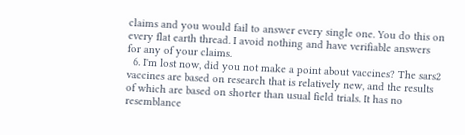claims and you would fail to answer every single one. You do this on every flat earth thread. I avoid nothing and have verifiable answers for any of your claims.
  6. I'm lost now, did you not make a point about vaccines? The sars2 vaccines are based on research that is relatively new, and the results of which are based on shorter than usual field trials. It has no resemblance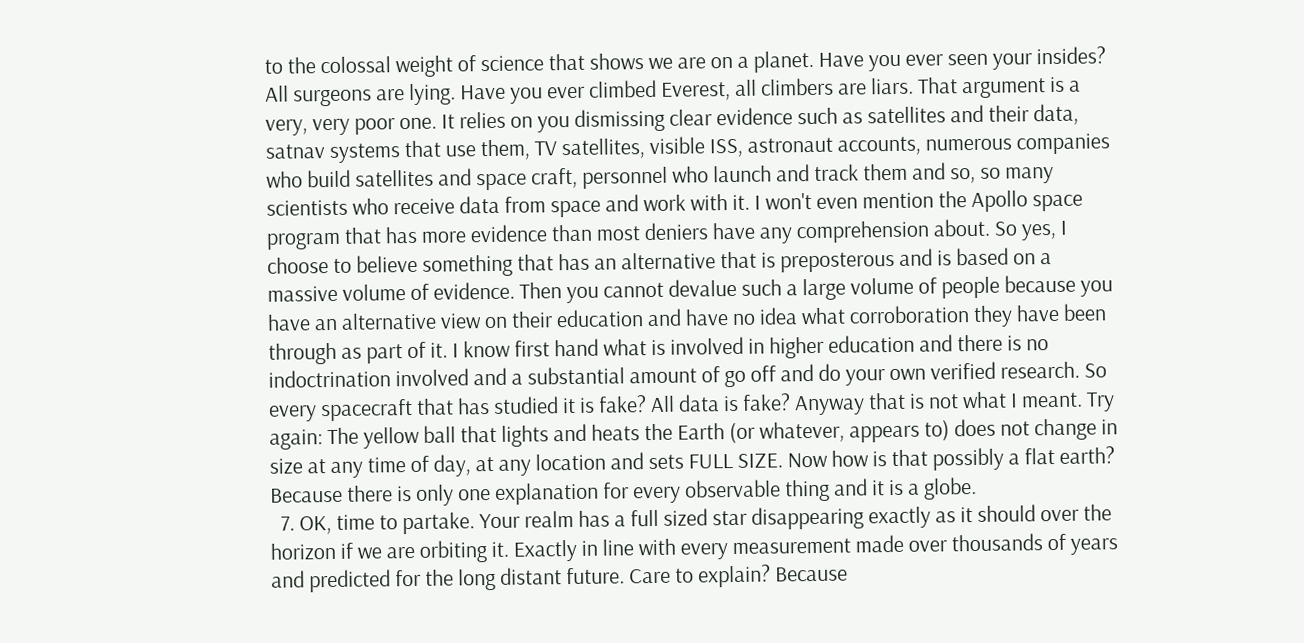to the colossal weight of science that shows we are on a planet. Have you ever seen your insides? All surgeons are lying. Have you ever climbed Everest, all climbers are liars. That argument is a very, very poor one. It relies on you dismissing clear evidence such as satellites and their data, satnav systems that use them, TV satellites, visible ISS, astronaut accounts, numerous companies who build satellites and space craft, personnel who launch and track them and so, so many scientists who receive data from space and work with it. I won't even mention the Apollo space program that has more evidence than most deniers have any comprehension about. So yes, I choose to believe something that has an alternative that is preposterous and is based on a massive volume of evidence. Then you cannot devalue such a large volume of people because you have an alternative view on their education and have no idea what corroboration they have been through as part of it. I know first hand what is involved in higher education and there is no indoctrination involved and a substantial amount of go off and do your own verified research. So every spacecraft that has studied it is fake? All data is fake? Anyway that is not what I meant. Try again: The yellow ball that lights and heats the Earth (or whatever, appears to) does not change in size at any time of day, at any location and sets FULL SIZE. Now how is that possibly a flat earth? Because there is only one explanation for every observable thing and it is a globe.
  7. OK, time to partake. Your realm has a full sized star disappearing exactly as it should over the horizon if we are orbiting it. Exactly in line with every measurement made over thousands of years and predicted for the long distant future. Care to explain? Because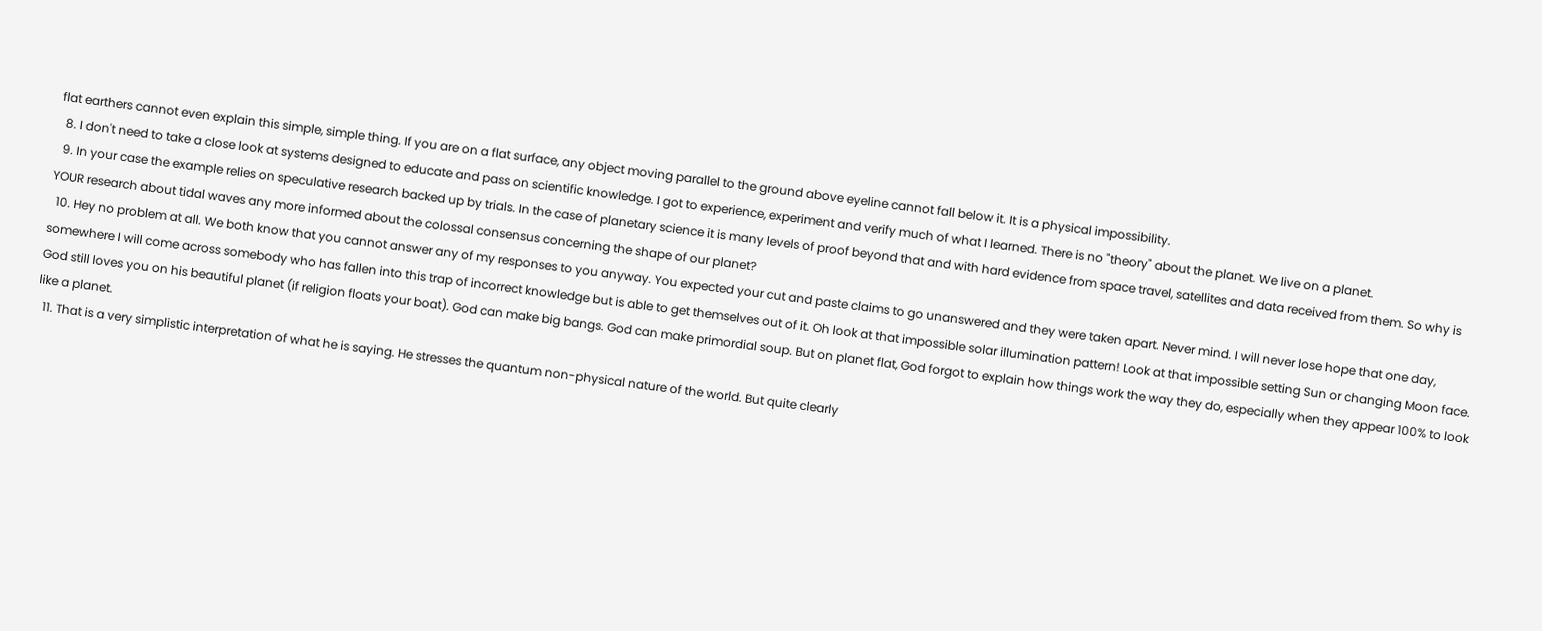flat earthers cannot even explain this simple, simple thing. If you are on a flat surface, any object moving parallel to the ground above eyeline cannot fall below it. It is a physical impossibility.
  8. I don't need to take a close look at systems designed to educate and pass on scientific knowledge. I got to experience, experiment and verify much of what I learned. There is no "theory" about the planet. We live on a planet.
  9. In your case the example relies on speculative research backed up by trials. In the case of planetary science it is many levels of proof beyond that and with hard evidence from space travel, satellites and data received from them. So why is YOUR research about tidal waves any more informed about the colossal consensus concerning the shape of our planet?
  10. Hey no problem at all. We both know that you cannot answer any of my responses to you anyway. You expected your cut and paste claims to go unanswered and they were taken apart. Never mind. I will never lose hope that one day, somewhere I will come across somebody who has fallen into this trap of incorrect knowledge but is able to get themselves out of it. Oh look at that impossible solar illumination pattern! Look at that impossible setting Sun or changing Moon face. God still loves you on his beautiful planet (if religion floats your boat). God can make big bangs. God can make primordial soup. But on planet flat, God forgot to explain how things work the way they do, especially when they appear 100% to look like a planet.
  11. That is a very simplistic interpretation of what he is saying. He stresses the quantum non-physical nature of the world. But quite clearly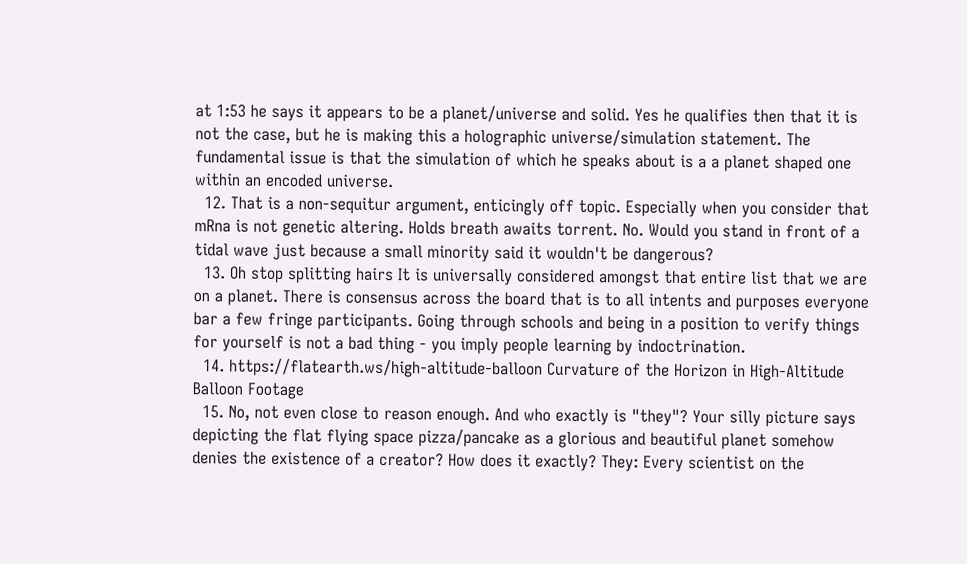at 1:53 he says it appears to be a planet/universe and solid. Yes he qualifies then that it is not the case, but he is making this a holographic universe/simulation statement. The fundamental issue is that the simulation of which he speaks about is a a planet shaped one within an encoded universe.
  12. That is a non-sequitur argument, enticingly off topic. Especially when you consider that mRna is not genetic altering. Holds breath awaits torrent. No. Would you stand in front of a tidal wave just because a small minority said it wouldn't be dangerous?
  13. Oh stop splitting hairs It is universally considered amongst that entire list that we are on a planet. There is consensus across the board that is to all intents and purposes everyone bar a few fringe participants. Going through schools and being in a position to verify things for yourself is not a bad thing - you imply people learning by indoctrination.
  14. https://flatearth.ws/high-altitude-balloon Curvature of the Horizon in High-Altitude Balloon Footage
  15. No, not even close to reason enough. And who exactly is "they"? Your silly picture says depicting the flat flying space pizza/pancake as a glorious and beautiful planet somehow denies the existence of a creator? How does it exactly? They: Every scientist on the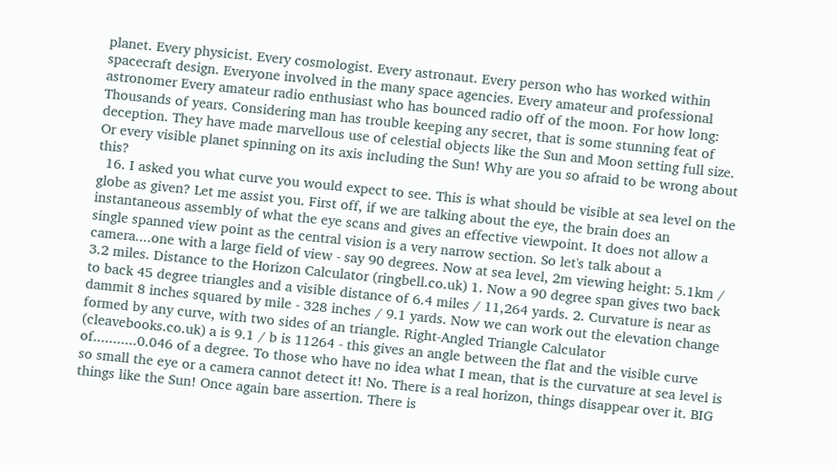planet. Every physicist. Every cosmologist. Every astronaut. Every person who has worked within spacecraft design. Everyone involved in the many space agencies. Every amateur and professional astronomer Every amateur radio enthusiast who has bounced radio off of the moon. For how long: Thousands of years. Considering man has trouble keeping any secret, that is some stunning feat of deception. They have made marvellous use of celestial objects like the Sun and Moon setting full size. Or every visible planet spinning on its axis including the Sun! Why are you so afraid to be wrong about this?
  16. I asked you what curve you would expect to see. This is what should be visible at sea level on the globe as given? Let me assist you. First off, if we are talking about the eye, the brain does an instantaneous assembly of what the eye scans and gives an effective viewpoint. It does not allow a single spanned view point as the central vision is a very narrow section. So let's talk about a camera....one with a large field of view - say 90 degrees. Now at sea level, 2m viewing height: 5.1km / 3.2 miles. Distance to the Horizon Calculator (ringbell.co.uk) 1. Now a 90 degree span gives two back to back 45 degree triangles and a visible distance of 6.4 miles / 11,264 yards. 2. Curvature is near as dammit 8 inches squared by mile - 328 inches / 9.1 yards. Now we can work out the elevation change formed by any curve, with two sides of an triangle. Right-Angled Triangle Calculator (cleavebooks.co.uk) a is 9.1 / b is 11264 - this gives an angle between the flat and the visible curve of...........0.046 of a degree. To those who have no idea what I mean, that is the curvature at sea level is so small the eye or a camera cannot detect it! No. There is a real horizon, things disappear over it. BIG things like the Sun! Once again bare assertion. There is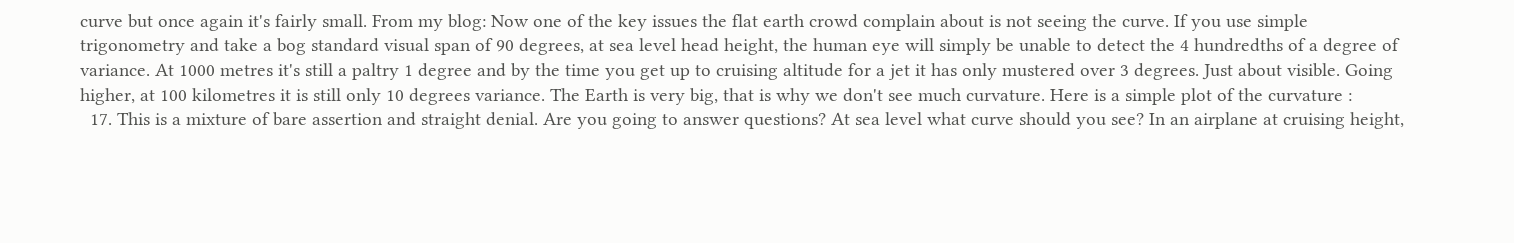curve but once again it's fairly small. From my blog: Now one of the key issues the flat earth crowd complain about is not seeing the curve. If you use simple trigonometry and take a bog standard visual span of 90 degrees, at sea level head height, the human eye will simply be unable to detect the 4 hundredths of a degree of variance. At 1000 metres it's still a paltry 1 degree and by the time you get up to cruising altitude for a jet it has only mustered over 3 degrees. Just about visible. Going higher, at 100 kilometres it is still only 10 degrees variance. The Earth is very big, that is why we don't see much curvature. Here is a simple plot of the curvature :
  17. This is a mixture of bare assertion and straight denial. Are you going to answer questions? At sea level what curve should you see? In an airplane at cruising height,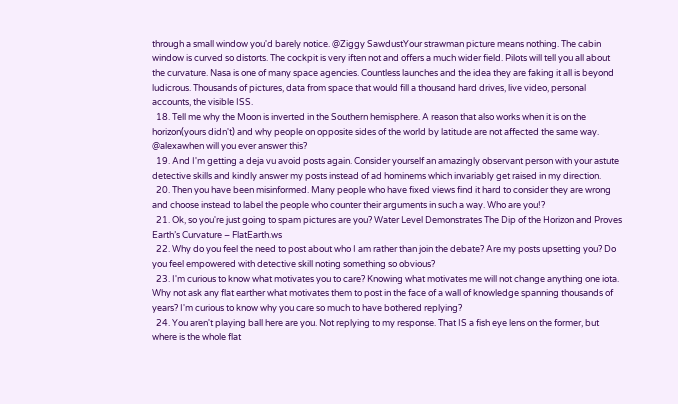through a small window you'd barely notice. @Ziggy SawdustYour strawman picture means nothing. The cabin window is curved so distorts. The cockpit is very iften not and offers a much wider field. Pilots will tell you all about the curvature. Nasa is one of many space agencies. Countless launches and the idea they are faking it all is beyond ludicrous. Thousands of pictures, data from space that would fill a thousand hard drives, live video, personal accounts, the visible ISS.
  18. Tell me why the Moon is inverted in the Southern hemisphere. A reason that also works when it is on the horizon(yours didn't) and why people on opposite sides of the world by latitude are not affected the same way. @alexawhen will you ever answer this?
  19. And I'm getting a deja vu avoid posts again. Consider yourself an amazingly observant person with your astute detective skills and kindly answer my posts instead of ad hominems which invariably get raised in my direction.
  20. Then you have been misinformed. Many people who have fixed views find it hard to consider they are wrong and choose instead to label the people who counter their arguments in such a way. Who are you!?
  21. Ok, so you're just going to spam pictures are you? Water Level Demonstrates The Dip of the Horizon and Proves Earth’s Curvature – FlatEarth.ws
  22. Why do you feel the need to post about who I am rather than join the debate? Are my posts upsetting you? Do you feel empowered with detective skill noting something so obvious?
  23. I'm curious to know what motivates you to care? Knowing what motivates me will not change anything one iota. Why not ask any flat earther what motivates them to post in the face of a wall of knowledge spanning thousands of years? I'm curious to know why you care so much to have bothered replying?
  24. You aren't playing ball here are you. Not replying to my response. That IS a fish eye lens on the former, but where is the whole flat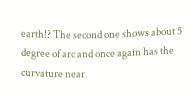earth!? The second one shows about 5 degree of arc and once again has the curvature near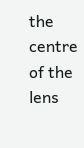the centre of the lens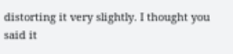distorting it very slightly. I thought you said it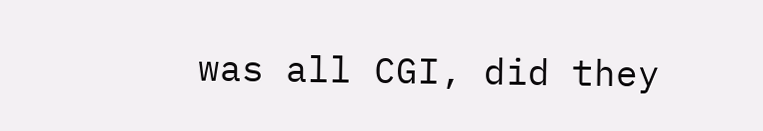was all CGI, did they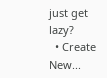just get lazy?
  • Create New...